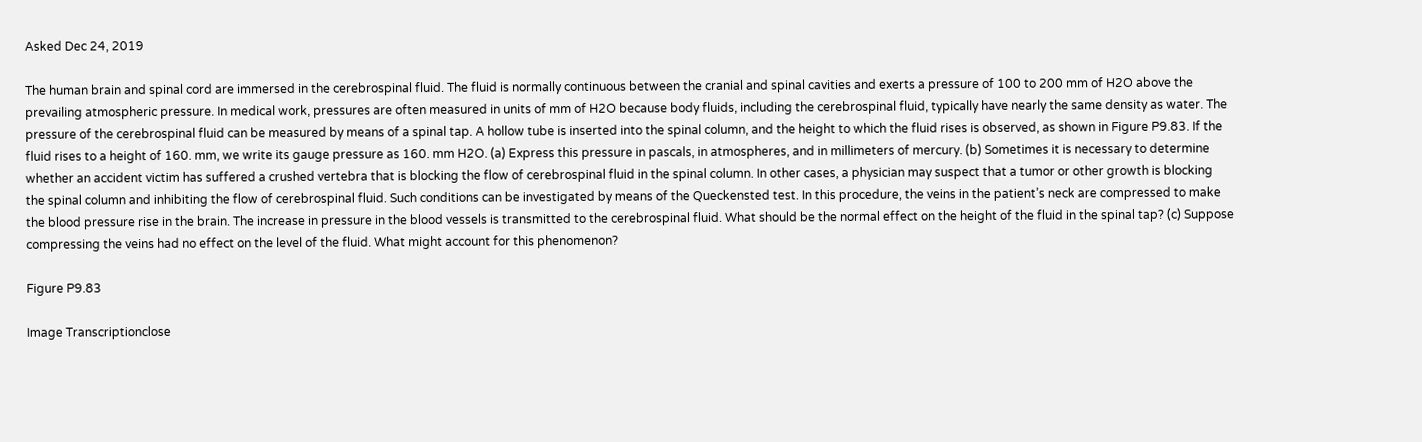Asked Dec 24, 2019

The human brain and spinal cord are immersed in the cerebrospinal fluid. The fluid is normally continuous between the cranial and spinal cavities and exerts a pressure of 100 to 200 mm of H2O above the prevailing atmospheric pressure. In medical work, pressures are often measured in units of mm of H2O because body fluids, including the cerebrospinal fluid, typically have nearly the same density as water. The pressure of the cerebrospinal fluid can be measured by means of a spinal tap. A hollow tube is inserted into the spinal column, and the height to which the fluid rises is observed, as shown in Figure P9.83. If the fluid rises to a height of 160. mm, we write its gauge pressure as 160. mm H2O. (a) Express this pressure in pascals, in atmospheres, and in millimeters of mercury. (b) Sometimes it is necessary to determine whether an accident victim has suffered a crushed vertebra that is blocking the flow of cerebrospinal fluid in the spinal column. In other cases, a physician may suspect that a tumor or other growth is blocking the spinal column and inhibiting the flow of cerebrospinal fluid. Such conditions can be investigated by means of the Queckensted test. In this procedure, the veins in the patient’s neck are compressed to make the blood pressure rise in the brain. The increase in pressure in the blood vessels is transmitted to the cerebrospinal fluid. What should be the normal effect on the height of the fluid in the spinal tap? (c) Suppose compressing the veins had no effect on the level of the fluid. What might account for this phenomenon?

Figure P9.83

Image Transcriptionclose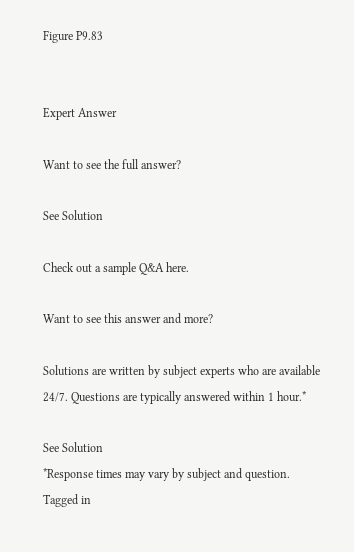Figure P9.83


Expert Answer

Want to see the full answer?

See Solution

Check out a sample Q&A here.

Want to see this answer and more?

Solutions are written by subject experts who are available 24/7. Questions are typically answered within 1 hour.*

See Solution
*Response times may vary by subject and question.
Tagged in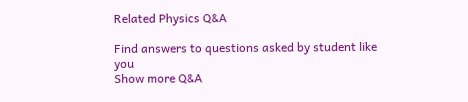Related Physics Q&A

Find answers to questions asked by student like you
Show more Q&A